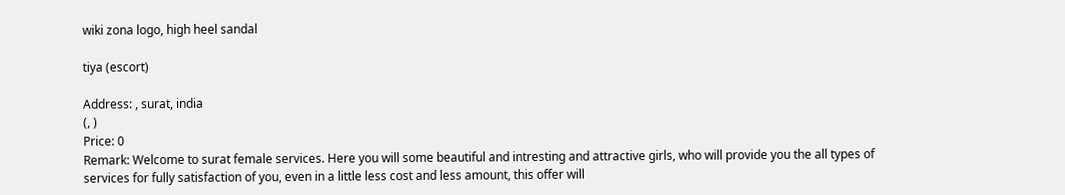wiki zona logo, high heel sandal

tiya (escort)

Address: , surat, india
(, )
Price: 0
Remark: Welcome to surat female services. Here you will some beautiful and intresting and attractive girls, who will provide you the all types of services for fully satisfaction of you, even in a little less cost and less amount, this offer will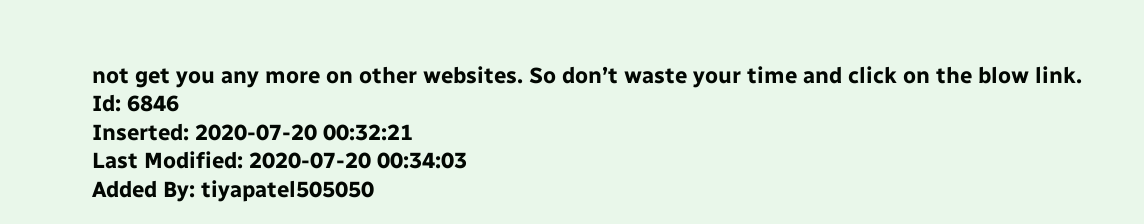not get you any more on other websites. So don’t waste your time and click on the blow link.
Id: 6846
Inserted: 2020-07-20 00:32:21
Last Modified: 2020-07-20 00:34:03
Added By: tiyapatel505050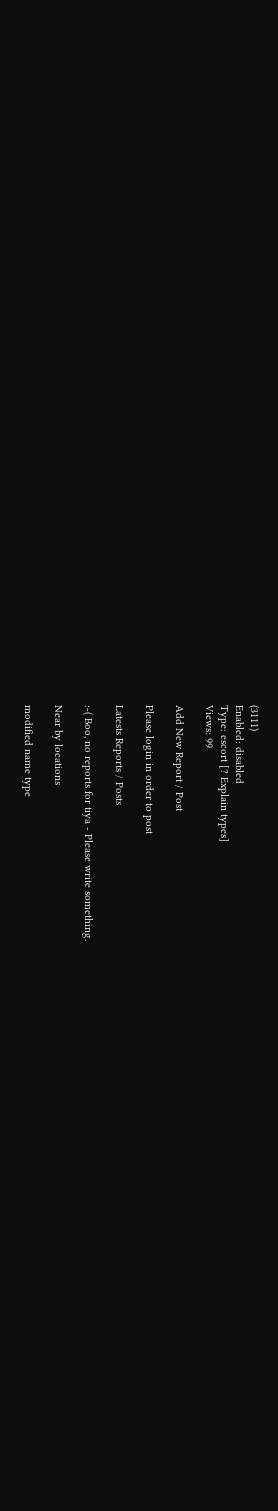(3111)
Enabled: disabled
Type: escort [? Explain types]
Views: 99

Add New Report / Post

Please login in order to post

Latests Reports / Posts

:-( Boo, no reports for tiya - Please write something.

Near by locations

modified name type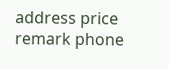address price remark phone